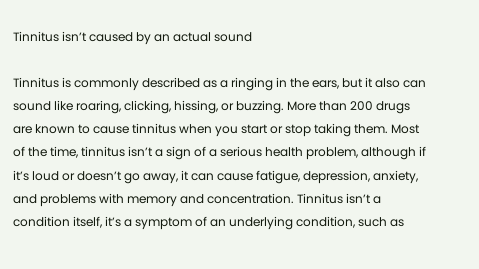Tinnitus isn’t caused by an actual sound

Tinnitus is commonly described as a ringing in the ears, but it also can sound like roaring, clicking, hissing, or buzzing. More than 200 drugs are known to cause tinnitus when you start or stop taking them. Most of the time, tinnitus isn’t a sign of a serious health problem, although if it’s loud or doesn’t go away, it can cause fatigue, depression, anxiety, and problems with memory and concentration. Tinnitus isn’t a condition itself, it’s a symptom of an underlying condition, such as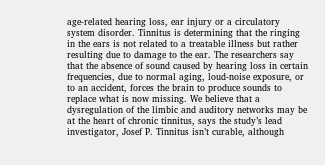age-related hearing loss, ear injury or a circulatory system disorder. Tinnitus is determining that the ringing in the ears is not related to a treatable illness but rather resulting due to damage to the ear. The researchers say that the absence of sound caused by hearing loss in certain frequencies, due to normal aging, loud-noise exposure, or to an accident, forces the brain to produce sounds to replace what is now missing. We believe that a dysregulation of the limbic and auditory networks may be at the heart of chronic tinnitus, says the study’s lead investigator, Josef P. Tinnitus isn’t curable, although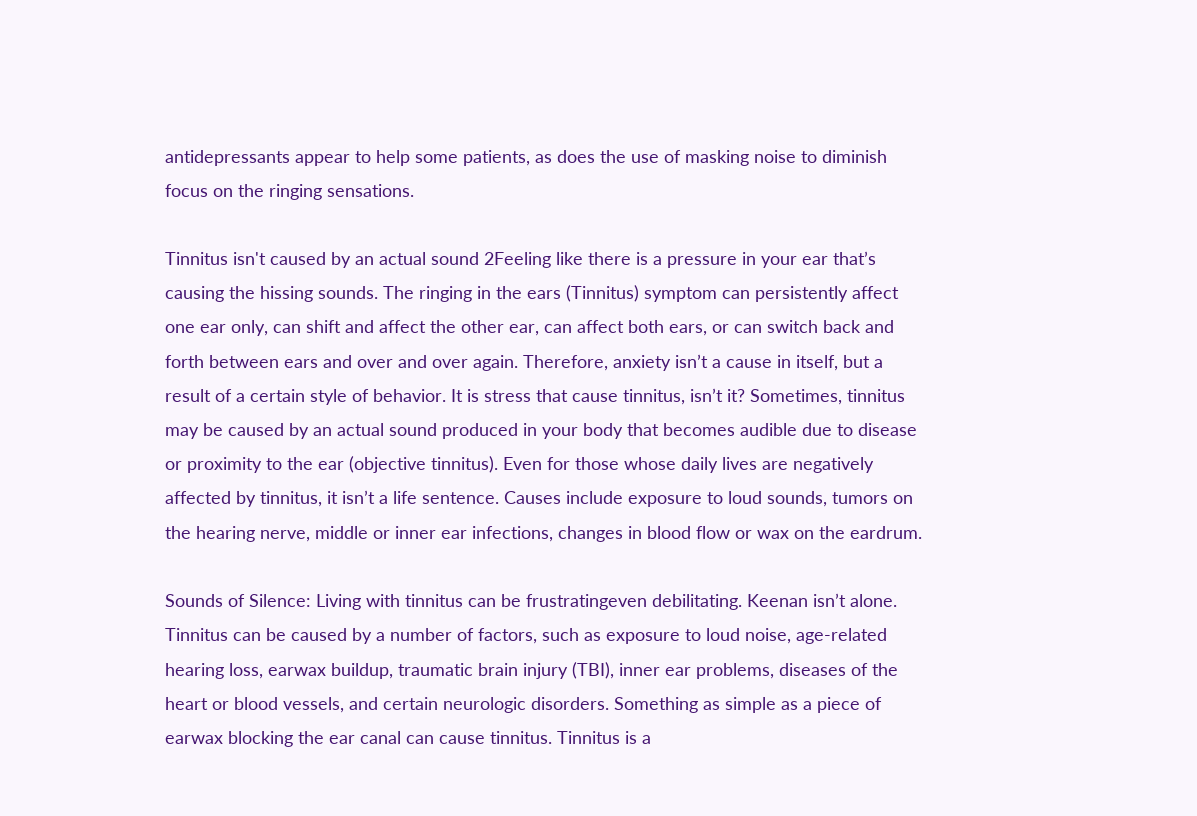antidepressants appear to help some patients, as does the use of masking noise to diminish focus on the ringing sensations.

Tinnitus isn't caused by an actual sound 2Feeling like there is a pressure in your ear that’s causing the hissing sounds. The ringing in the ears (Tinnitus) symptom can persistently affect one ear only, can shift and affect the other ear, can affect both ears, or can switch back and forth between ears and over and over again. Therefore, anxiety isn’t a cause in itself, but a result of a certain style of behavior. It is stress that cause tinnitus, isn’t it? Sometimes, tinnitus may be caused by an actual sound produced in your body that becomes audible due to disease or proximity to the ear (objective tinnitus). Even for those whose daily lives are negatively affected by tinnitus, it isn’t a life sentence. Causes include exposure to loud sounds, tumors on the hearing nerve, middle or inner ear infections, changes in blood flow or wax on the eardrum.

Sounds of Silence: Living with tinnitus can be frustratingeven debilitating. Keenan isn’t alone. Tinnitus can be caused by a number of factors, such as exposure to loud noise, age-related hearing loss, earwax buildup, traumatic brain injury (TBI), inner ear problems, diseases of the heart or blood vessels, and certain neurologic disorders. Something as simple as a piece of earwax blocking the ear canal can cause tinnitus. Tinnitus is a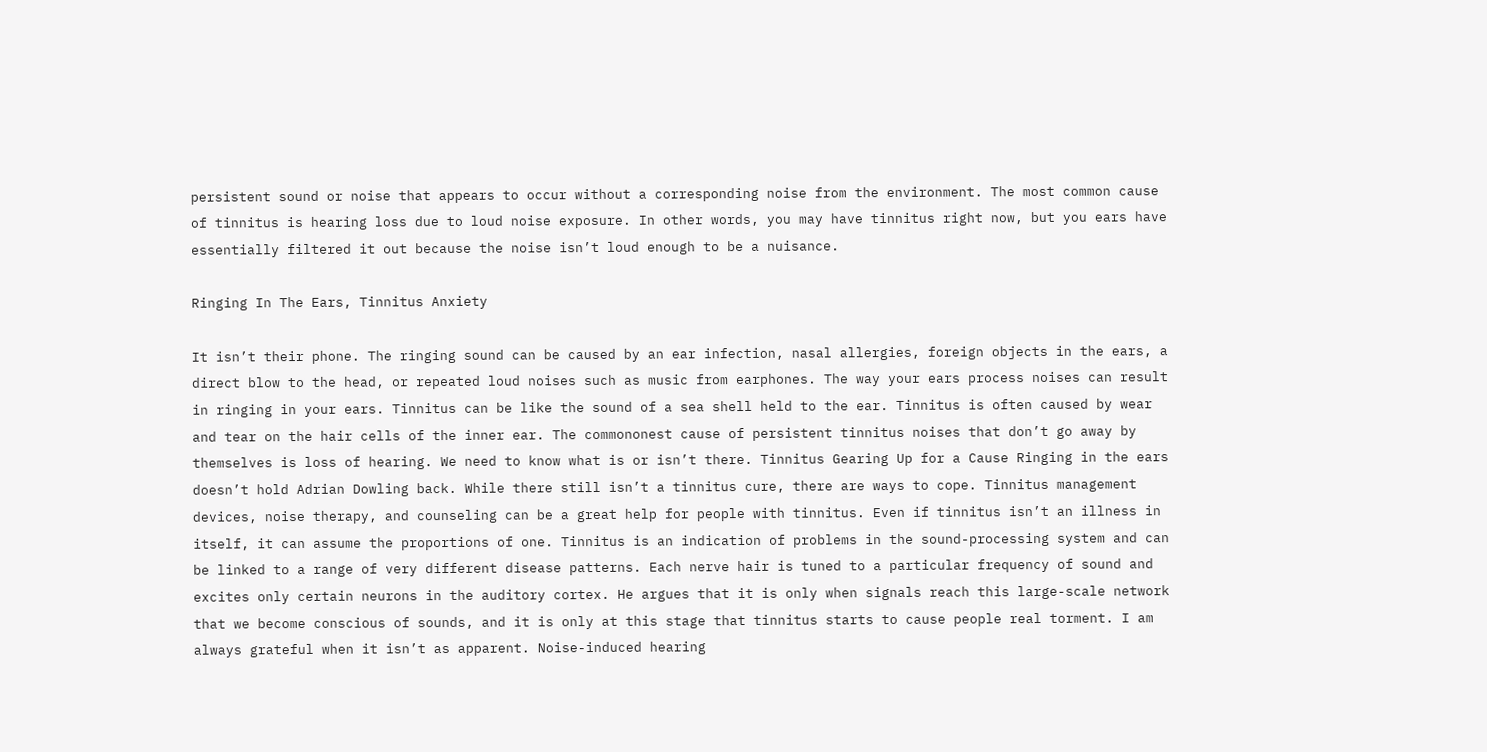persistent sound or noise that appears to occur without a corresponding noise from the environment. The most common cause of tinnitus is hearing loss due to loud noise exposure. In other words, you may have tinnitus right now, but you ears have essentially filtered it out because the noise isn’t loud enough to be a nuisance.

Ringing In The Ears, Tinnitus Anxiety

It isn’t their phone. The ringing sound can be caused by an ear infection, nasal allergies, foreign objects in the ears, a direct blow to the head, or repeated loud noises such as music from earphones. The way your ears process noises can result in ringing in your ears. Tinnitus can be like the sound of a sea shell held to the ear. Tinnitus is often caused by wear and tear on the hair cells of the inner ear. The commononest cause of persistent tinnitus noises that don’t go away by themselves is loss of hearing. We need to know what is or isn’t there. Tinnitus Gearing Up for a Cause Ringing in the ears doesn’t hold Adrian Dowling back. While there still isn’t a tinnitus cure, there are ways to cope. Tinnitus management devices, noise therapy, and counseling can be a great help for people with tinnitus. Even if tinnitus isn’t an illness in itself, it can assume the proportions of one. Tinnitus is an indication of problems in the sound-processing system and can be linked to a range of very different disease patterns. Each nerve hair is tuned to a particular frequency of sound and excites only certain neurons in the auditory cortex. He argues that it is only when signals reach this large-scale network that we become conscious of sounds, and it is only at this stage that tinnitus starts to cause people real torment. I am always grateful when it isn’t as apparent. Noise-induced hearing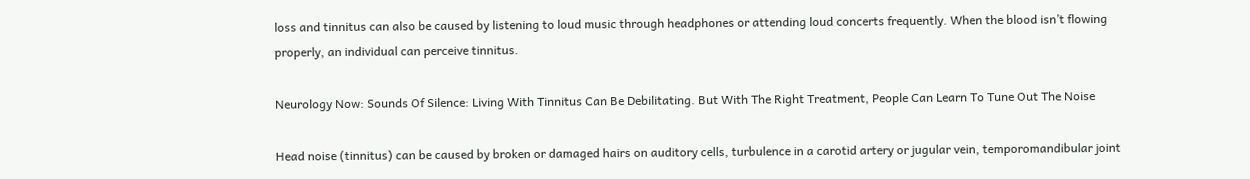loss and tinnitus can also be caused by listening to loud music through headphones or attending loud concerts frequently. When the blood isn’t flowing properly, an individual can perceive tinnitus.

Neurology Now: Sounds Of Silence: Living With Tinnitus Can Be Debilitating. But With The Right Treatment, People Can Learn To Tune Out The Noise

Head noise (tinnitus) can be caused by broken or damaged hairs on auditory cells, turbulence in a carotid artery or jugular vein, temporomandibular joint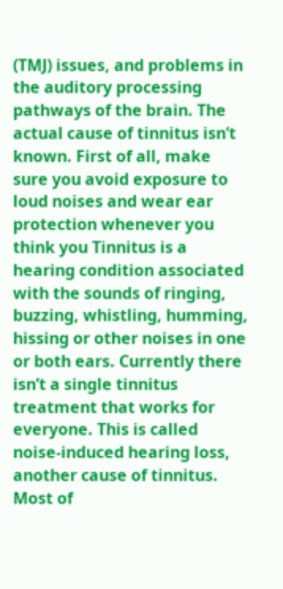(TMJ) issues, and problems in the auditory processing pathways of the brain. The actual cause of tinnitus isn’t known. First of all, make sure you avoid exposure to loud noises and wear ear protection whenever you think you Tinnitus is a hearing condition associated with the sounds of ringing, buzzing, whistling, humming, hissing or other noises in one or both ears. Currently there isn’t a single tinnitus treatment that works for everyone. This is called noise-induced hearing loss, another cause of tinnitus. Most of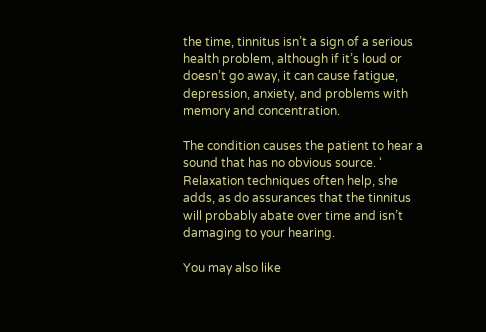the time, tinnitus isn’t a sign of a serious health problem, although if it’s loud or doesn’t go away, it can cause fatigue, depression, anxiety, and problems with memory and concentration.

The condition causes the patient to hear a sound that has no obvious source. ‘ Relaxation techniques often help, she adds, as do assurances that the tinnitus will probably abate over time and isn’t damaging to your hearing.

You may also like